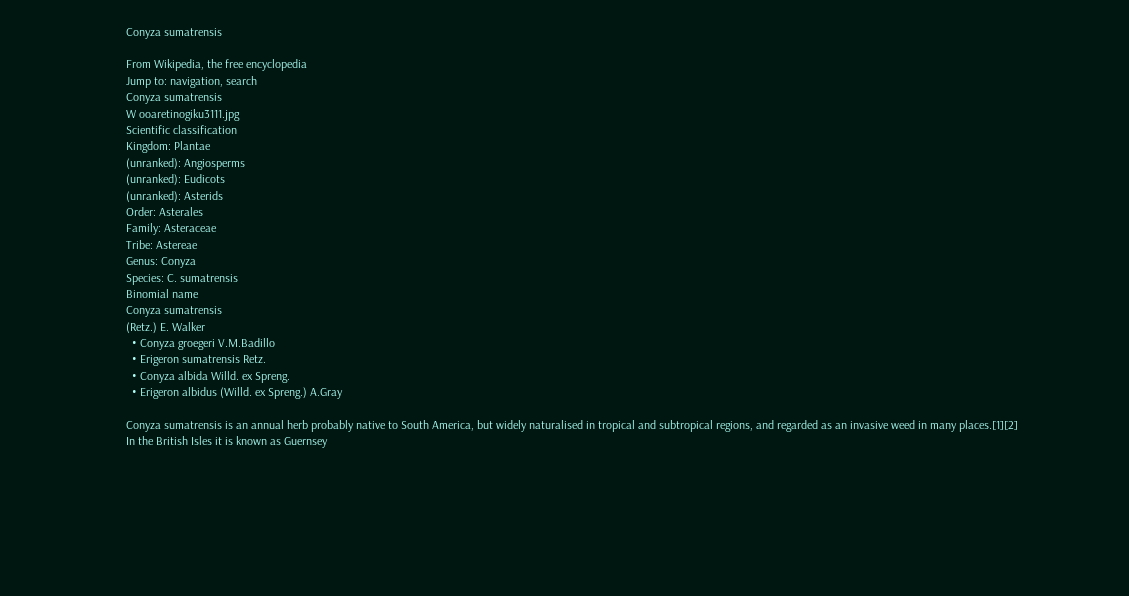Conyza sumatrensis

From Wikipedia, the free encyclopedia
Jump to: navigation, search
Conyza sumatrensis
W ooaretinogiku3111.jpg
Scientific classification
Kingdom: Plantae
(unranked): Angiosperms
(unranked): Eudicots
(unranked): Asterids
Order: Asterales
Family: Asteraceae
Tribe: Astereae
Genus: Conyza
Species: C. sumatrensis
Binomial name
Conyza sumatrensis
(Retz.) E. Walker
  • Conyza groegeri V.M.Badillo
  • Erigeron sumatrensis Retz.
  • Conyza albida Willd. ex Spreng.
  • Erigeron albidus (Willd. ex Spreng.) A.Gray

Conyza sumatrensis is an annual herb probably native to South America, but widely naturalised in tropical and subtropical regions, and regarded as an invasive weed in many places.[1][2] In the British Isles it is known as Guernsey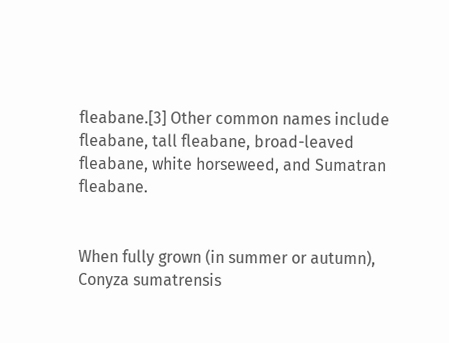fleabane.[3] Other common names include fleabane, tall fleabane, broad-leaved fleabane, white horseweed, and Sumatran fleabane.


When fully grown (in summer or autumn), Conyza sumatrensis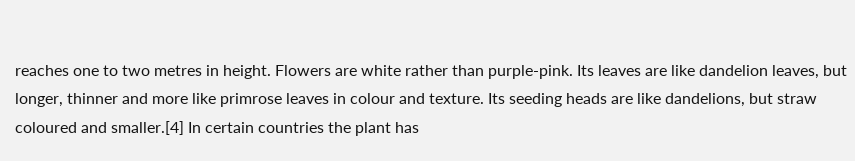reaches one to two metres in height. Flowers are white rather than purple-pink. Its leaves are like dandelion leaves, but longer, thinner and more like primrose leaves in colour and texture. Its seeding heads are like dandelions, but straw coloured and smaller.[4] In certain countries the plant has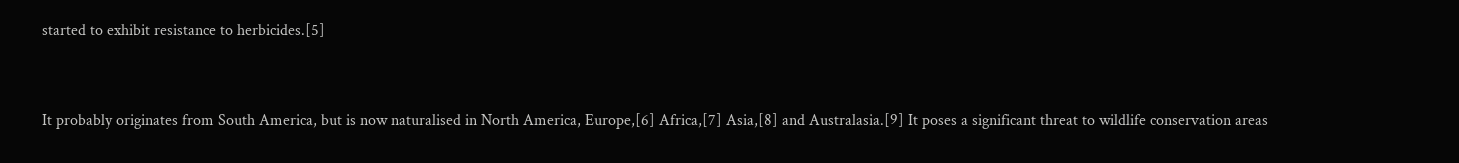started to exhibit resistance to herbicides.[5]


It probably originates from South America, but is now naturalised in North America, Europe,[6] Africa,[7] Asia,[8] and Australasia.[9] It poses a significant threat to wildlife conservation areas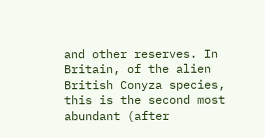and other reserves. In Britain, of the alien British Conyza species, this is the second most abundant (after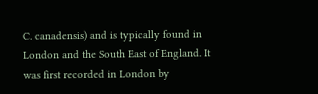C. canadensis) and is typically found in London and the South East of England. It was first recorded in London by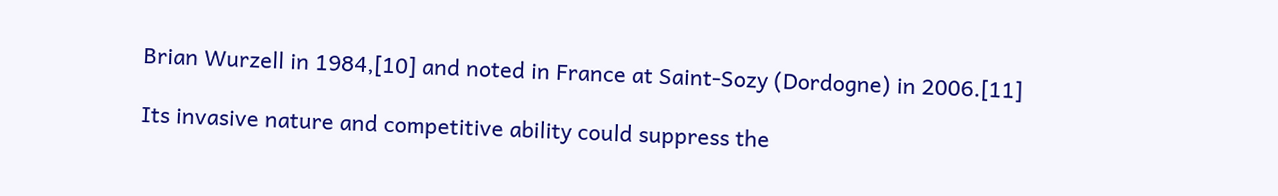Brian Wurzell in 1984,[10] and noted in France at Saint-Sozy (Dordogne) in 2006.[11]

Its invasive nature and competitive ability could suppress the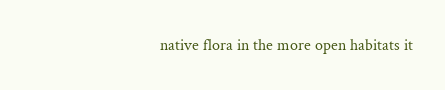native flora in the more open habitats it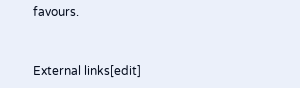favours.


External links[edit]